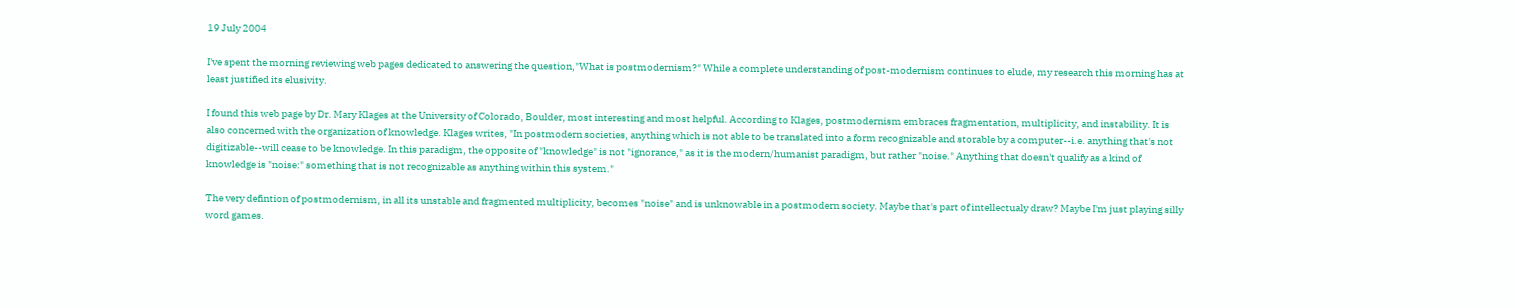19 July 2004

I've spent the morning reviewing web pages dedicated to answering the question,"What is postmodernism?" While a complete understanding of post-modernism continues to elude, my research this morning has at least justified its elusivity.

I found this web page by Dr. Mary Klages at the University of Colorado, Boulder, most interesting and most helpful. According to Klages, postmodernism embraces fragmentation, multiplicity, and instability. It is also concerned with the organization of knowledge. Klages writes, "In postmodern societies, anything which is not able to be translated into a form recognizable and storable by a computer--i.e. anything that's not digitizable--will cease to be knowledge. In this paradigm, the opposite of "knowledge" is not "ignorance," as it is the modern/humanist paradigm, but rather "noise." Anything that doesn't qualify as a kind of knowledge is "noise:" something that is not recognizable as anything within this system."

The very defintion of postmodernism, in all its unstable and fragmented multiplicity, becomes "noise" and is unknowable in a postmodern society. Maybe that's part of intellectualy draw? Maybe I'm just playing silly word games.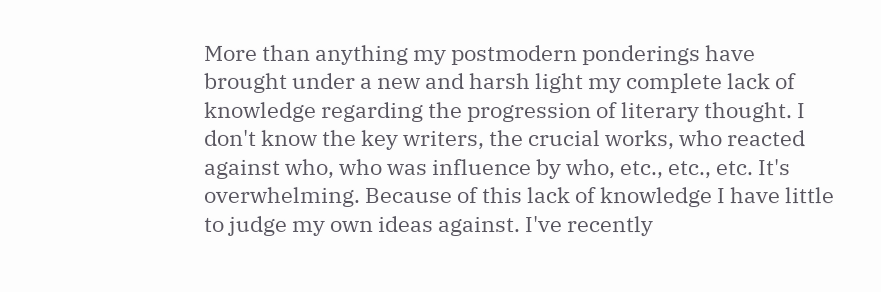More than anything my postmodern ponderings have brought under a new and harsh light my complete lack of knowledge regarding the progression of literary thought. I don't know the key writers, the crucial works, who reacted against who, who was influence by who, etc., etc., etc. It's overwhelming. Because of this lack of knowledge I have little to judge my own ideas against. I've recently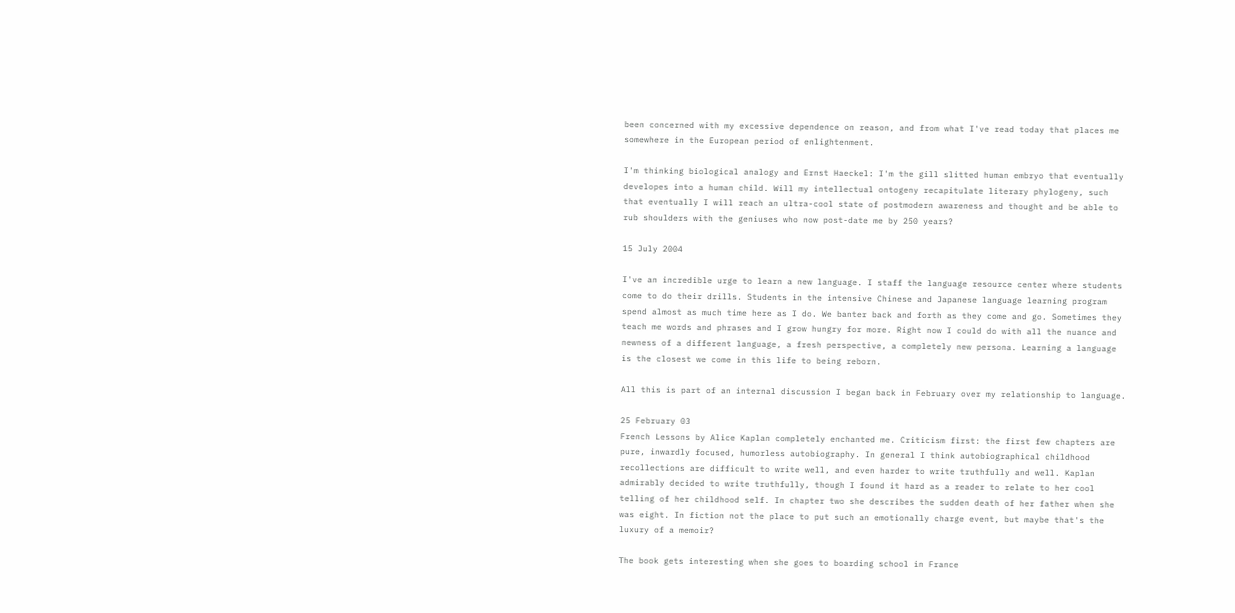been concerned with my excessive dependence on reason, and from what I've read today that places me somewhere in the European period of enlightenment.

I'm thinking biological analogy and Ernst Haeckel: I'm the gill slitted human embryo that eventually developes into a human child. Will my intellectual ontogeny recapitulate literary phylogeny, such that eventually I will reach an ultra-cool state of postmodern awareness and thought and be able to rub shoulders with the geniuses who now post-date me by 250 years?

15 July 2004

I've an incredible urge to learn a new language. I staff the language resource center where students come to do their drills. Students in the intensive Chinese and Japanese language learning program spend almost as much time here as I do. We banter back and forth as they come and go. Sometimes they teach me words and phrases and I grow hungry for more. Right now I could do with all the nuance and newness of a different language, a fresh perspective, a completely new persona. Learning a language is the closest we come in this life to being reborn.

All this is part of an internal discussion I began back in February over my relationship to language.

25 February 03
French Lessons by Alice Kaplan completely enchanted me. Criticism first: the first few chapters are pure, inwardly focused, humorless autobiography. In general I think autobiographical childhood recollections are difficult to write well, and even harder to write truthfully and well. Kaplan admirably decided to write truthfully, though I found it hard as a reader to relate to her cool telling of her childhood self. In chapter two she describes the sudden death of her father when she was eight. In fiction not the place to put such an emotionally charge event, but maybe that's the luxury of a memoir?

The book gets interesting when she goes to boarding school in France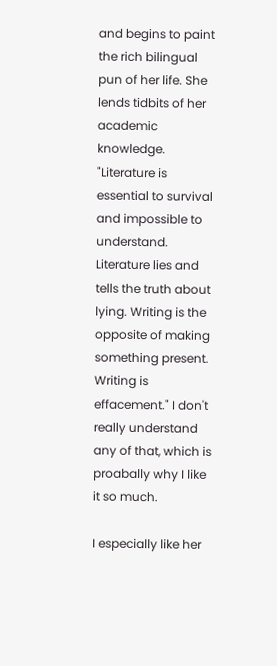and begins to paint the rich bilingual pun of her life. She lends tidbits of her academic knowledge. "Literature is essential to survival and impossible to understand. Literature lies and tells the truth about lying. Writing is the opposite of making something present. Writing is effacement." I don't really understand any of that, which is proabally why I like it so much.

I especially like her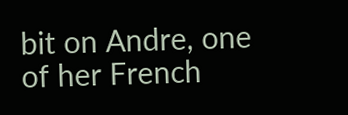bit on Andre, one of her French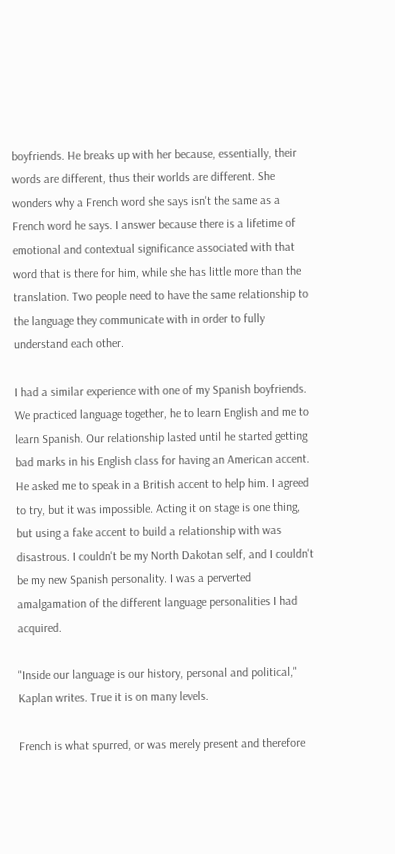boyfriends. He breaks up with her because, essentially, their words are different, thus their worlds are different. She wonders why a French word she says isn't the same as a French word he says. I answer because there is a lifetime of emotional and contextual significance associated with that word that is there for him, while she has little more than the translation. Two people need to have the same relationship to the language they communicate with in order to fully understand each other.

I had a similar experience with one of my Spanish boyfriends. We practiced language together, he to learn English and me to learn Spanish. Our relationship lasted until he started getting bad marks in his English class for having an American accent. He asked me to speak in a British accent to help him. I agreed to try, but it was impossible. Acting it on stage is one thing, but using a fake accent to build a relationship with was disastrous. I couldn't be my North Dakotan self, and I couldn't be my new Spanish personality. I was a perverted amalgamation of the different language personalities I had acquired.

"Inside our language is our history, personal and political," Kaplan writes. True it is on many levels.

French is what spurred, or was merely present and therefore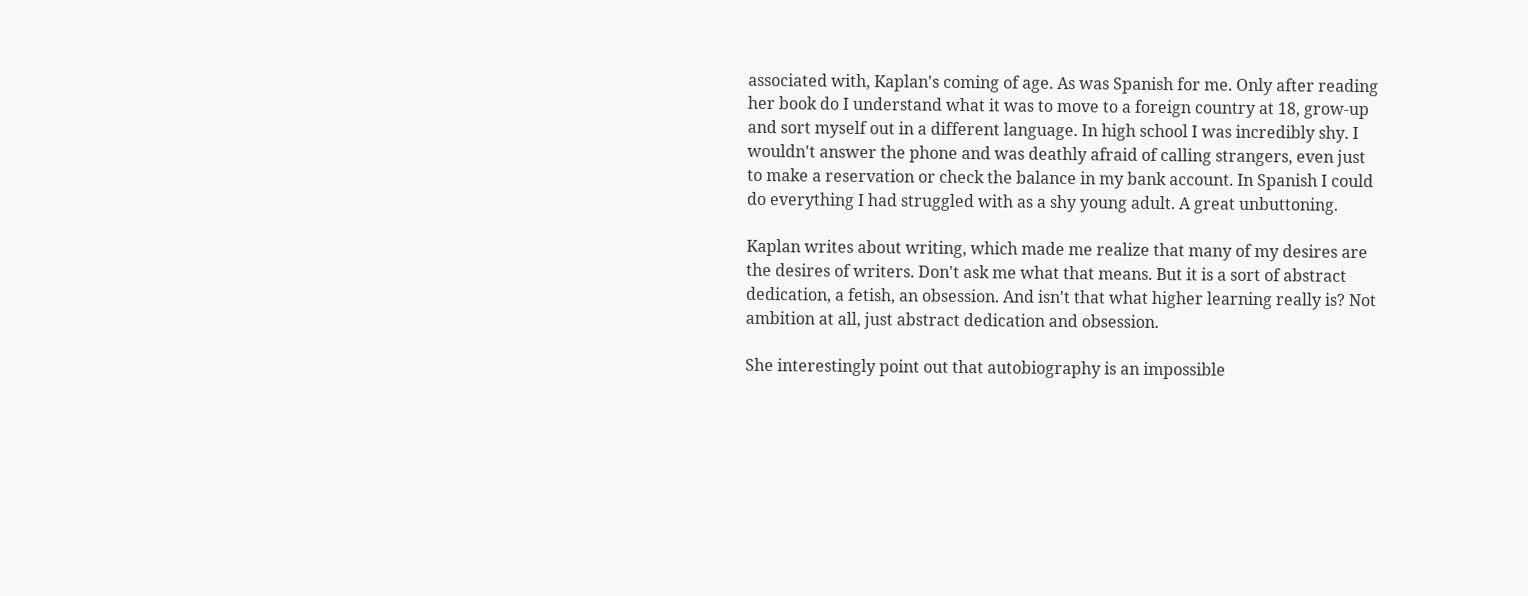associated with, Kaplan's coming of age. As was Spanish for me. Only after reading her book do I understand what it was to move to a foreign country at 18, grow-up and sort myself out in a different language. In high school I was incredibly shy. I wouldn't answer the phone and was deathly afraid of calling strangers, even just to make a reservation or check the balance in my bank account. In Spanish I could do everything I had struggled with as a shy young adult. A great unbuttoning.

Kaplan writes about writing, which made me realize that many of my desires are the desires of writers. Don't ask me what that means. But it is a sort of abstract dedication, a fetish, an obsession. And isn't that what higher learning really is? Not ambition at all, just abstract dedication and obsession.

She interestingly point out that autobiography is an impossible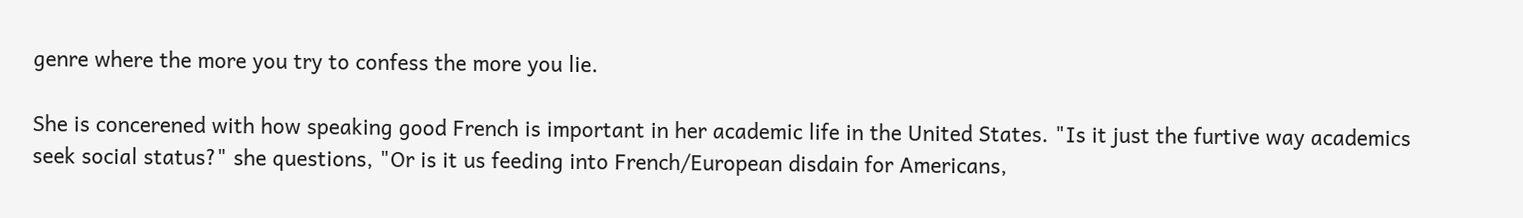genre where the more you try to confess the more you lie.

She is concerened with how speaking good French is important in her academic life in the United States. "Is it just the furtive way academics seek social status?" she questions, "Or is it us feeding into French/European disdain for Americans,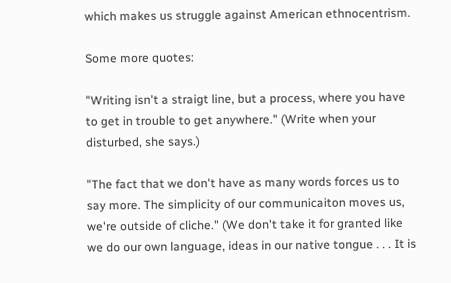which makes us struggle against American ethnocentrism.

Some more quotes:

"Writing isn't a straigt line, but a process, where you have to get in trouble to get anywhere." (Write when your disturbed, she says.)

"The fact that we don't have as many words forces us to say more. The simplicity of our communicaiton moves us, we're outside of cliche." (We don't take it for granted like we do our own language, ideas in our native tongue . . . It is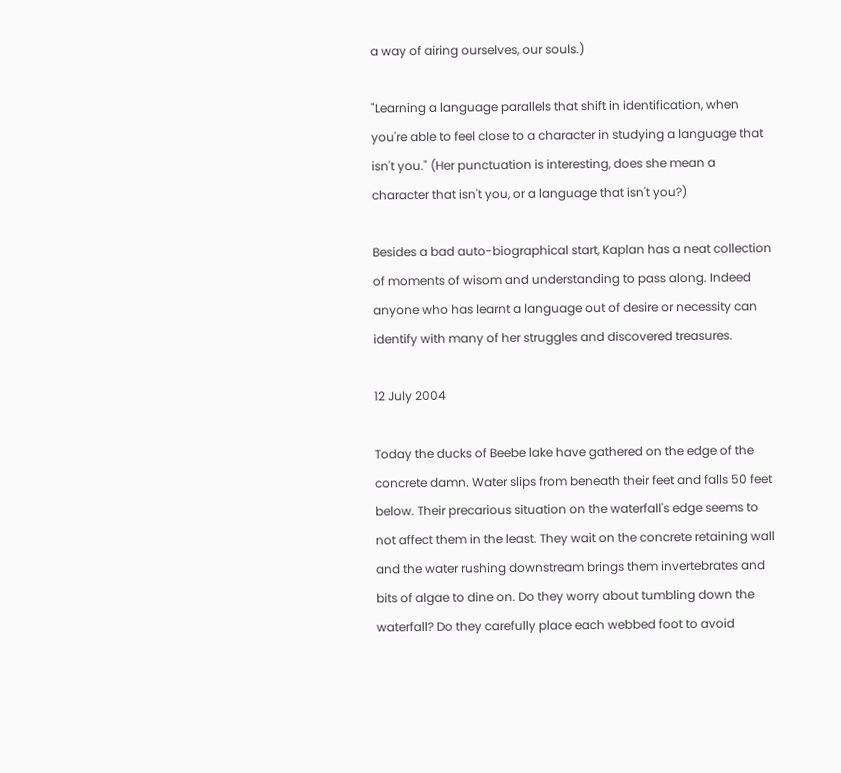a way of airing ourselves, our souls.)

"Learning a language parallels that shift in identification, when you're able to feel close to a character in studying a language that isn't you." (Her punctuation is interesting, does she mean a character that isn't you, or a language that isn't you?)

Besides a bad auto-biographical start, Kaplan has a neat collection of moments of wisom and understanding to pass along. Indeed anyone who has learnt a language out of desire or necessity can identify with many of her struggles and discovered treasures.

12 July 2004

Today the ducks of Beebe lake have gathered on the edge of the concrete damn. Water slips from beneath their feet and falls 50 feet below. Their precarious situation on the waterfall's edge seems to not affect them in the least. They wait on the concrete retaining wall and the water rushing downstream brings them invertebrates and bits of algae to dine on. Do they worry about tumbling down the waterfall? Do they carefully place each webbed foot to avoid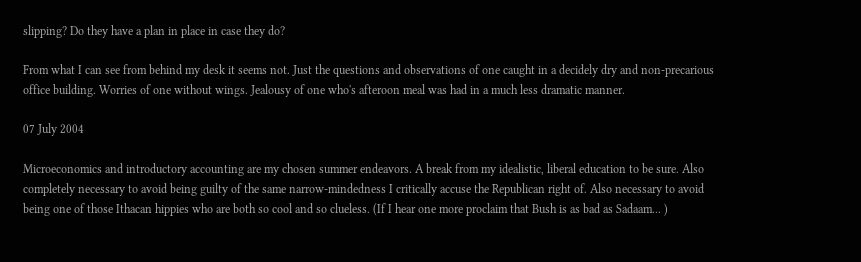slipping? Do they have a plan in place in case they do?

From what I can see from behind my desk it seems not. Just the questions and observations of one caught in a decidely dry and non-precarious office building. Worries of one without wings. Jealousy of one who's afteroon meal was had in a much less dramatic manner.

07 July 2004

Microeconomics and introductory accounting are my chosen summer endeavors. A break from my idealistic, liberal education to be sure. Also completely necessary to avoid being guilty of the same narrow-mindedness I critically accuse the Republican right of. Also necessary to avoid being one of those Ithacan hippies who are both so cool and so clueless. (If I hear one more proclaim that Bush is as bad as Sadaam... )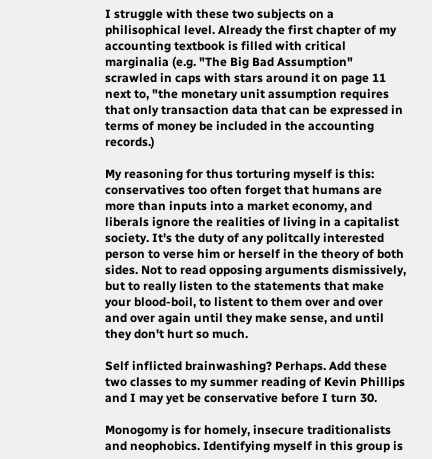I struggle with these two subjects on a philisophical level. Already the first chapter of my accounting textbook is filled with critical marginalia (e.g. "The Big Bad Assumption" scrawled in caps with stars around it on page 11 next to, "the monetary unit assumption requires that only transaction data that can be expressed in terms of money be included in the accounting records.)

My reasoning for thus torturing myself is this: conservatives too often forget that humans are more than inputs into a market economy, and liberals ignore the realities of living in a capitalist society. It's the duty of any politcally interested person to verse him or herself in the theory of both sides. Not to read opposing arguments dismissively, but to really listen to the statements that make your blood-boil, to listent to them over and over and over again until they make sense, and until they don't hurt so much.

Self inflicted brainwashing? Perhaps. Add these two classes to my summer reading of Kevin Phillips and I may yet be conservative before I turn 30.

Monogomy is for homely, insecure traditionalists and neophobics. Identifying myself in this group is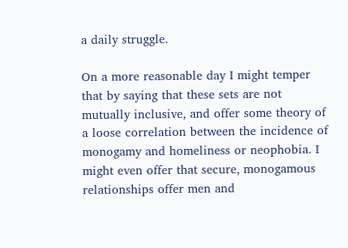a daily struggle.

On a more reasonable day I might temper that by saying that these sets are not mutually inclusive, and offer some theory of a loose correlation between the incidence of monogamy and homeliness or neophobia. I might even offer that secure, monogamous relationships offer men and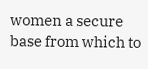women a secure base from which to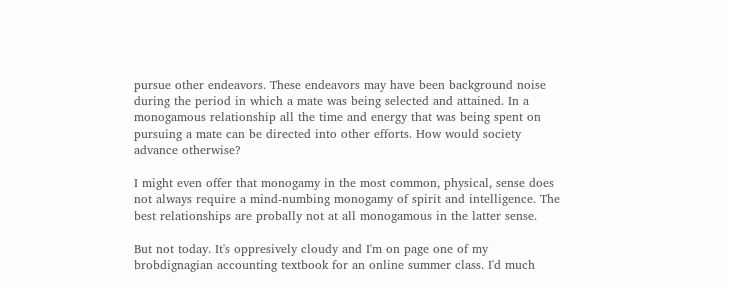pursue other endeavors. These endeavors may have been background noise during the period in which a mate was being selected and attained. In a monogamous relationship all the time and energy that was being spent on pursuing a mate can be directed into other efforts. How would society advance otherwise?

I might even offer that monogamy in the most common, physical, sense does not always require a mind-numbing monogamy of spirit and intelligence. The best relationships are probally not at all monogamous in the latter sense.

But not today. It's oppresively cloudy and I'm on page one of my brobdignagian accounting textbook for an online summer class. I'd much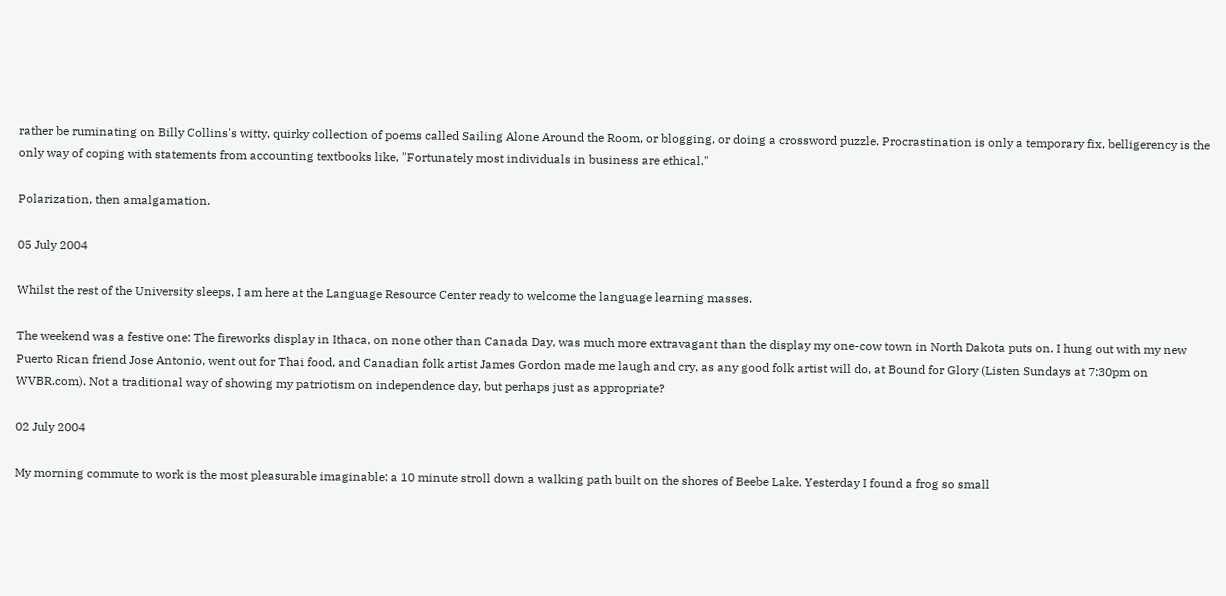rather be ruminating on Billy Collins's witty, quirky collection of poems called Sailing Alone Around the Room, or blogging, or doing a crossword puzzle. Procrastination is only a temporary fix, belligerency is the only way of coping with statements from accounting textbooks like, "Fortunately most individuals in business are ethical."

Polarization, then amalgamation.

05 July 2004

Whilst the rest of the University sleeps, I am here at the Language Resource Center ready to welcome the language learning masses.

The weekend was a festive one: The fireworks display in Ithaca, on none other than Canada Day, was much more extravagant than the display my one-cow town in North Dakota puts on. I hung out with my new Puerto Rican friend Jose Antonio, went out for Thai food, and Canadian folk artist James Gordon made me laugh and cry, as any good folk artist will do, at Bound for Glory (Listen Sundays at 7:30pm on WVBR.com). Not a traditional way of showing my patriotism on independence day, but perhaps just as appropriate?

02 July 2004

My morning commute to work is the most pleasurable imaginable: a 10 minute stroll down a walking path built on the shores of Beebe Lake. Yesterday I found a frog so small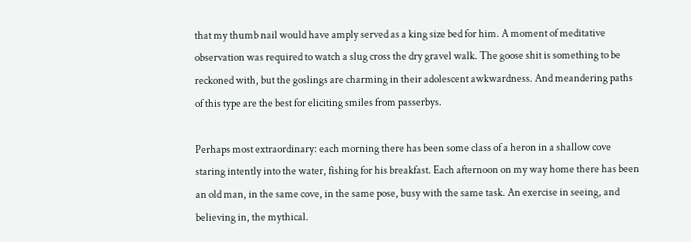that my thumb nail would have amply served as a king size bed for him. A moment of meditative observation was required to watch a slug cross the dry gravel walk. The goose shit is something to be reckoned with, but the goslings are charming in their adolescent awkwardness. And meandering paths of this type are the best for eliciting smiles from passerbys.

Perhaps most extraordinary: each morning there has been some class of a heron in a shallow cove staring intently into the water, fishing for his breakfast. Each afternoon on my way home there has been an old man, in the same cove, in the same pose, busy with the same task. An exercise in seeing, and believing in, the mythical.